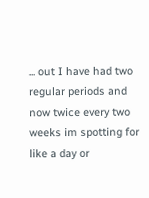... out I have had two regular periods and now twice every two weeks im spotting for like a day or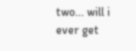two... will i ever get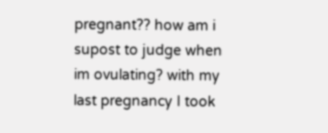pregnant?? how am i supost to judge when im ovulating? with my last pregnancy I took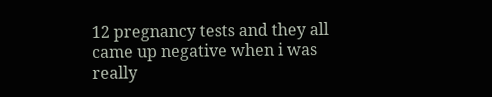12 pregnancy tests and they all came up negative when i was really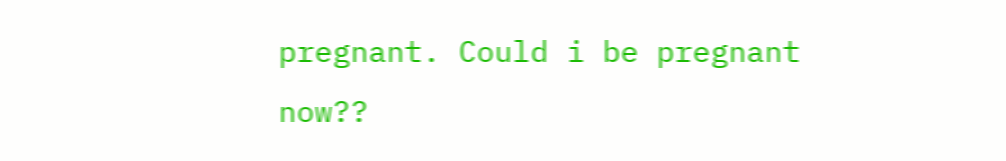pregnant. Could i be pregnant now??